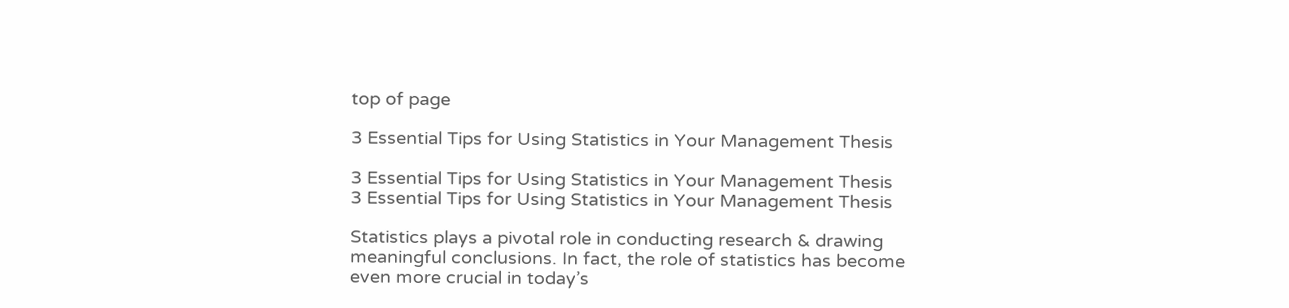top of page

3 Essential Tips for Using Statistics in Your Management Thesis

3 Essential Tips for Using Statistics in Your Management Thesis
3 Essential Tips for Using Statistics in Your Management Thesis

Statistics plays a pivotal role in conducting research & drawing meaningful conclusions. In fact, the role of statistics has become even more crucial in today’s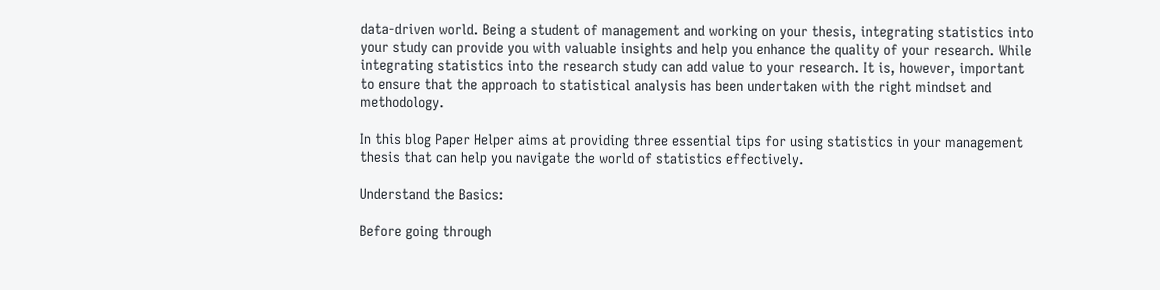data-driven world. Being a student of management and working on your thesis, integrating statistics into your study can provide you with valuable insights and help you enhance the quality of your research. While integrating statistics into the research study can add value to your research. It is, however, important to ensure that the approach to statistical analysis has been undertaken with the right mindset and methodology.

In this blog Paper Helper aims at providing three essential tips for using statistics in your management thesis that can help you navigate the world of statistics effectively.

Understand the Basics:

Before going through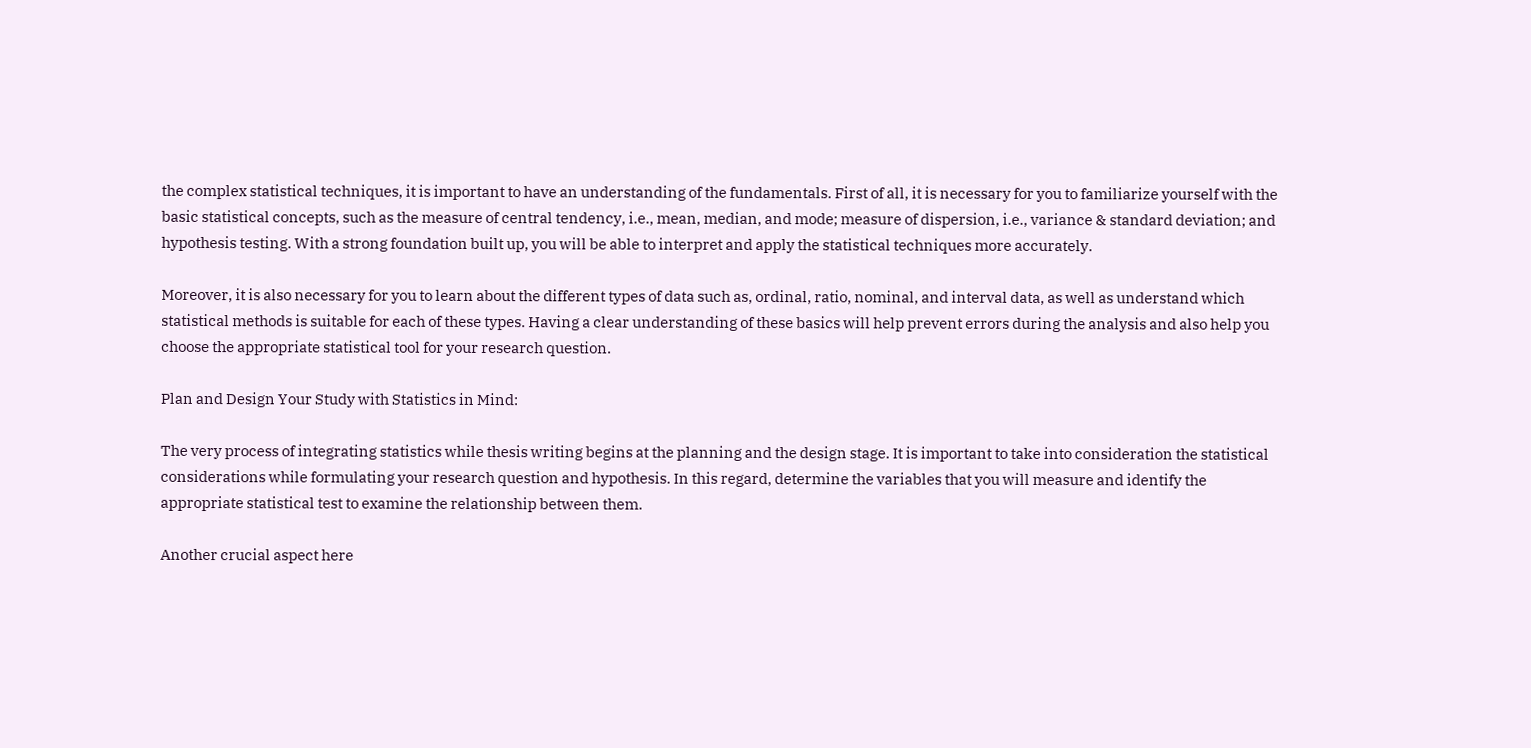the complex statistical techniques, it is important to have an understanding of the fundamentals. First of all, it is necessary for you to familiarize yourself with the basic statistical concepts, such as the measure of central tendency, i.e., mean, median, and mode; measure of dispersion, i.e., variance & standard deviation; and hypothesis testing. With a strong foundation built up, you will be able to interpret and apply the statistical techniques more accurately.

Moreover, it is also necessary for you to learn about the different types of data such as, ordinal, ratio, nominal, and interval data, as well as understand which statistical methods is suitable for each of these types. Having a clear understanding of these basics will help prevent errors during the analysis and also help you choose the appropriate statistical tool for your research question.

Plan and Design Your Study with Statistics in Mind:

The very process of integrating statistics while thesis writing begins at the planning and the design stage. It is important to take into consideration the statistical considerations while formulating your research question and hypothesis. In this regard, determine the variables that you will measure and identify the appropriate statistical test to examine the relationship between them.

Another crucial aspect here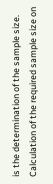is the determination of the sample size. Calculation of the required sample size on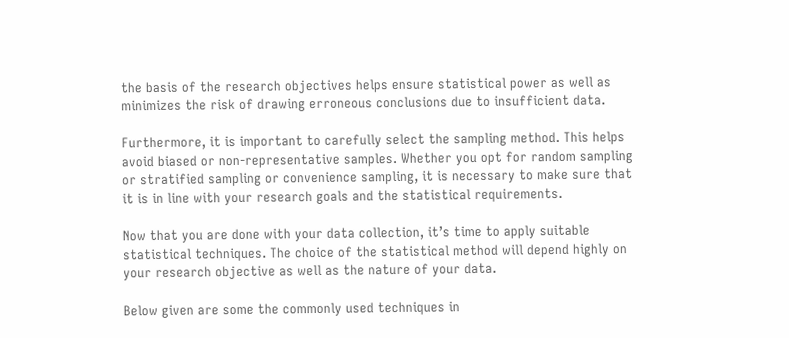the basis of the research objectives helps ensure statistical power as well as minimizes the risk of drawing erroneous conclusions due to insufficient data.

Furthermore, it is important to carefully select the sampling method. This helps avoid biased or non-representative samples. Whether you opt for random sampling or stratified sampling or convenience sampling, it is necessary to make sure that it is in line with your research goals and the statistical requirements.

Now that you are done with your data collection, it’s time to apply suitable statistical techniques. The choice of the statistical method will depend highly on your research objective as well as the nature of your data.

Below given are some the commonly used techniques in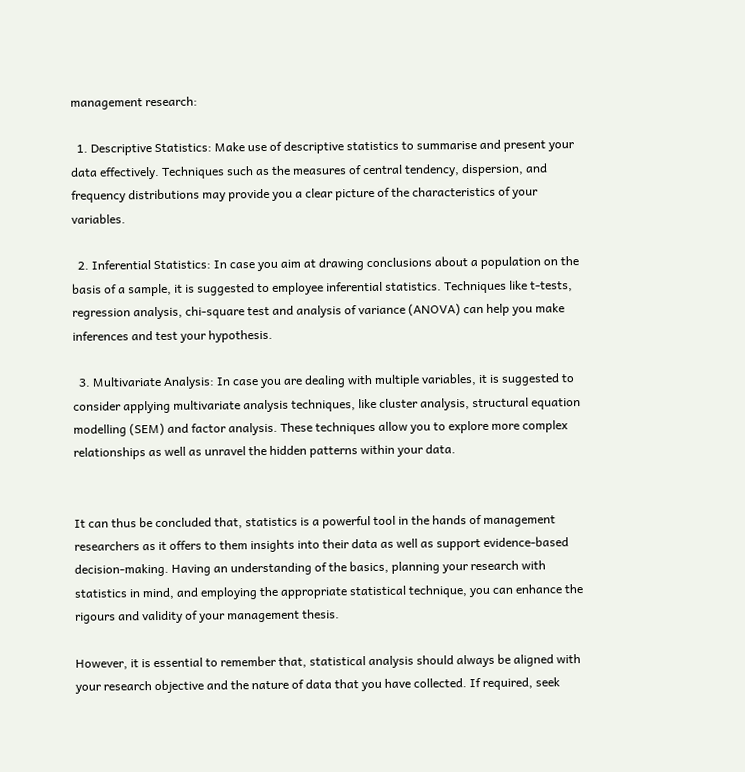management research:

  1. Descriptive Statistics: Make use of descriptive statistics to summarise and present your data effectively. Techniques such as the measures of central tendency, dispersion, and frequency distributions may provide you a clear picture of the characteristics of your variables.

  2. Inferential Statistics: In case you aim at drawing conclusions about a population on the basis of a sample, it is suggested to employee inferential statistics. Techniques like t-tests, regression analysis, chi-square test and analysis of variance (ANOVA) can help you make inferences and test your hypothesis.

  3. Multivariate Analysis: In case you are dealing with multiple variables, it is suggested to consider applying multivariate analysis techniques, like cluster analysis, structural equation modelling (SEM) and factor analysis. These techniques allow you to explore more complex relationships as well as unravel the hidden patterns within your data.


It can thus be concluded that, statistics is a powerful tool in the hands of management researchers as it offers to them insights into their data as well as support evidence-based decision-making. Having an understanding of the basics, planning your research with statistics in mind, and employing the appropriate statistical technique, you can enhance the rigours and validity of your management thesis.

However, it is essential to remember that, statistical analysis should always be aligned with your research objective and the nature of data that you have collected. If required, seek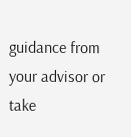guidance from your advisor or take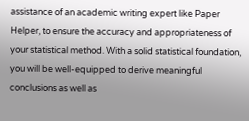assistance of an academic writing expert like Paper Helper, to ensure the accuracy and appropriateness of your statistical method. With a solid statistical foundation, you will be well-equipped to derive meaningful conclusions as well as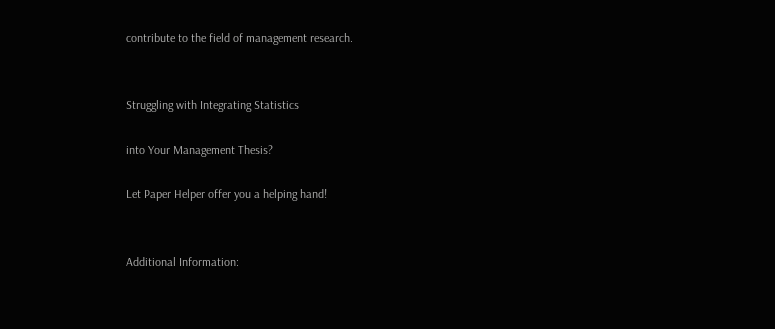contribute to the field of management research.


Struggling with Integrating Statistics

into Your Management Thesis?

Let Paper Helper offer you a helping hand!


Additional Information: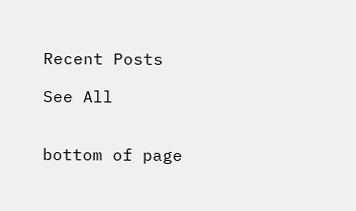Recent Posts

See All


bottom of page